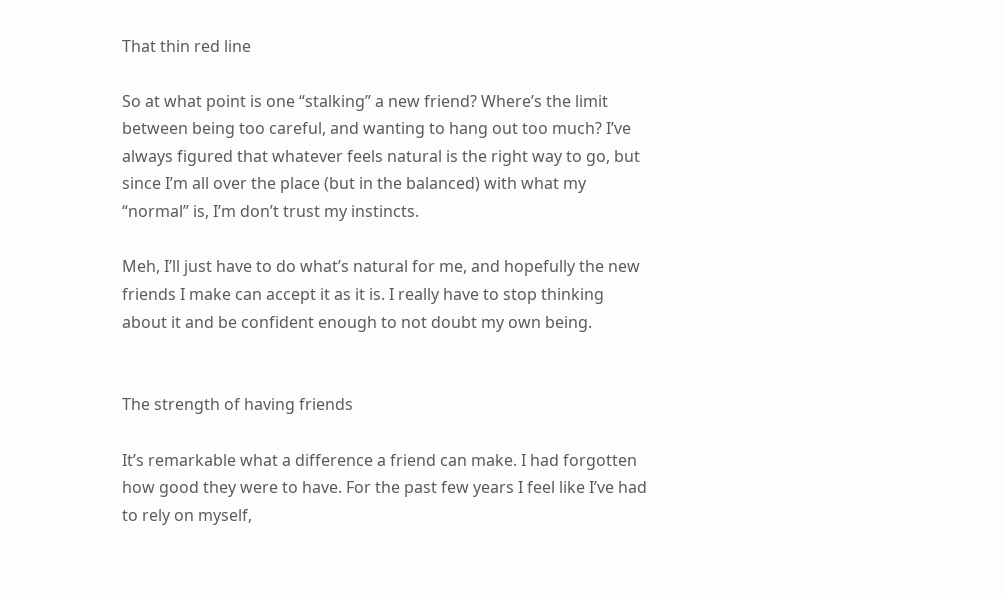That thin red line

So at what point is one “stalking” a new friend? Where’s the limit between being too careful, and wanting to hang out too much? I’ve always figured that whatever feels natural is the right way to go, but since I’m all over the place (but in the balanced) with what my “normal” is, I’m don’t trust my instincts.

Meh, I’ll just have to do what’s natural for me, and hopefully the new friends I make can accept it as it is. I really have to stop thinking about it and be confident enough to not doubt my own being.


The strength of having friends

It’s remarkable what a difference a friend can make. I had forgotten how good they were to have. For the past few years I feel like I’ve had to rely on myself,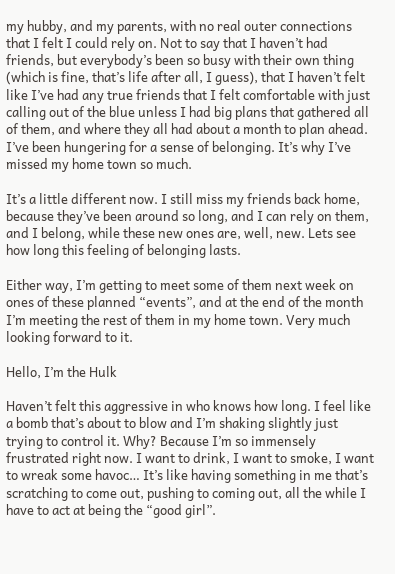my hubby, and my parents, with no real outer connections that I felt I could rely on. Not to say that I haven’t had friends, but everybody’s been so busy with their own thing (which is fine, that’s life after all, I guess), that I haven’t felt like I’ve had any true friends that I felt comfortable with just calling out of the blue unless I had big plans that gathered all of them, and where they all had about a month to plan ahead. I’ve been hungering for a sense of belonging. It’s why I’ve missed my home town so much.

It’s a little different now. I still miss my friends back home, because they’ve been around so long, and I can rely on them, and I belong, while these new ones are, well, new. Lets see how long this feeling of belonging lasts.

Either way, I’m getting to meet some of them next week on ones of these planned “events”, and at the end of the month I’m meeting the rest of them in my home town. Very much looking forward to it.

Hello, I’m the Hulk

Haven’t felt this aggressive in who knows how long. I feel like a bomb that’s about to blow and I’m shaking slightly just trying to control it. Why? Because I’m so immensely frustrated right now. I want to drink, I want to smoke, I want to wreak some havoc… It’s like having something in me that’s scratching to come out, pushing to coming out, all the while I have to act at being the “good girl”.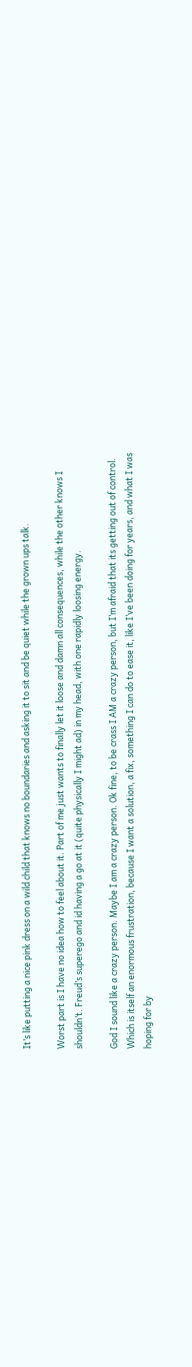It’s like putting a nice pink dress on a wild child that knows no boundaries and asking it to sit and be quiet while the grown ups talk.

Worst part is I have no idea how to feel about it. Part of me just wants to finally let it loose and damn all consequences, while the other knows I shouldn’t. Freud’s superego and id having a go at it (quite physically I might ad) in my head, with one rapidly loosing energy.

God I sound like a crazy person. Maybe I am a crazy person. Ok fine, to be crass I AM a crazy person, but I’m afraid that its getting out of control. Which is itself an enormous frustration, because I want a solution, a fix, something I can do to ease it, like I’ve been doing for years, and what I was hoping for by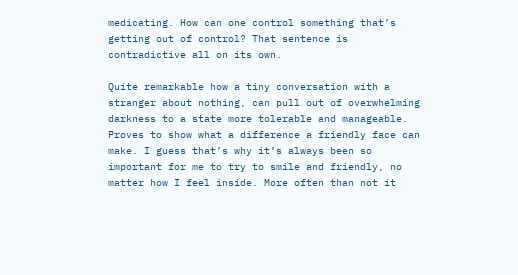medicating. How can one control something that’s getting out of control? That sentence is contradictive all on its own.

Quite remarkable how a tiny conversation with a stranger about nothing, can pull out of overwhelming darkness to a state more tolerable and manageable. Proves to show what a difference a friendly face can make. I guess that’s why it’s always been so important for me to try to smile and friendly, no matter how I feel inside. More often than not it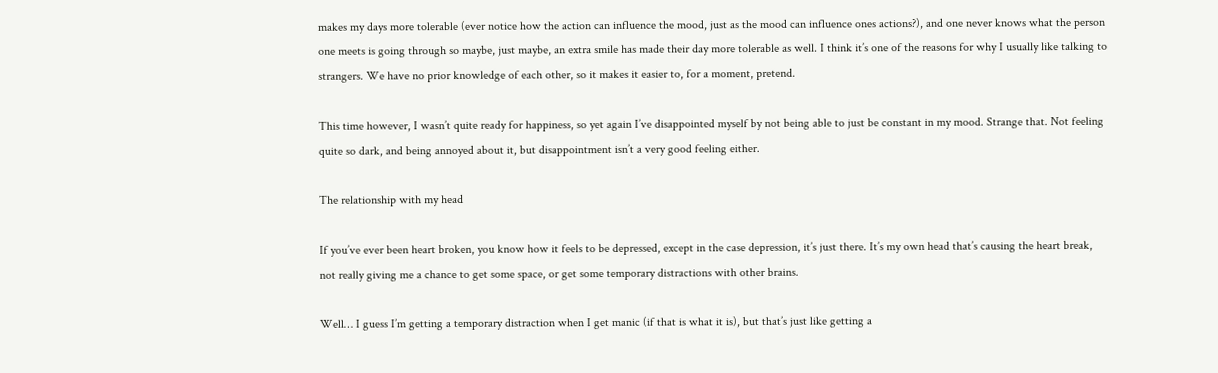makes my days more tolerable (ever notice how the action can influence the mood, just as the mood can influence ones actions?), and one never knows what the person one meets is going through so maybe, just maybe, an extra smile has made their day more tolerable as well. I think it’s one of the reasons for why I usually like talking to strangers. We have no prior knowledge of each other, so it makes it easier to, for a moment, pretend.

This time however, I wasn’t quite ready for happiness, so yet again I’ve disappointed myself by not being able to just be constant in my mood. Strange that. Not feeling quite so dark, and being annoyed about it, but disappointment isn’t a very good feeling either.

The relationship with my head

If you’ve ever been heart broken, you know how it feels to be depressed, except in the case depression, it’s just there. It’s my own head that’s causing the heart break, not really giving me a chance to get some space, or get some temporary distractions with other brains.

Well… I guess I’m getting a temporary distraction when I get manic (if that is what it is), but that’s just like getting a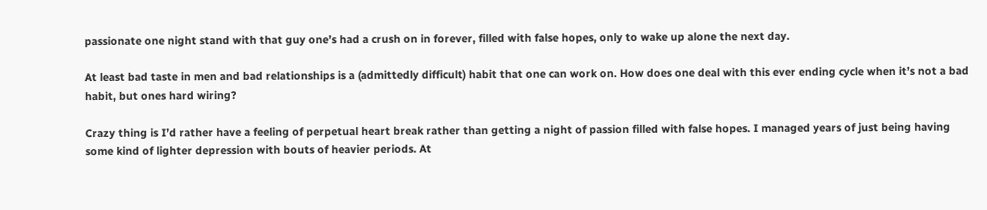passionate one night stand with that guy one’s had a crush on in forever, filled with false hopes, only to wake up alone the next day.

At least bad taste in men and bad relationships is a (admittedly difficult) habit that one can work on. How does one deal with this ever ending cycle when it’s not a bad habit, but ones hard wiring?

Crazy thing is I’d rather have a feeling of perpetual heart break rather than getting a night of passion filled with false hopes. I managed years of just being having some kind of lighter depression with bouts of heavier periods. At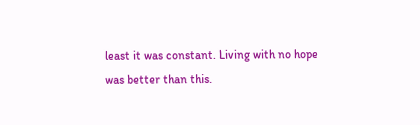least it was constant. Living with no hope was better than this.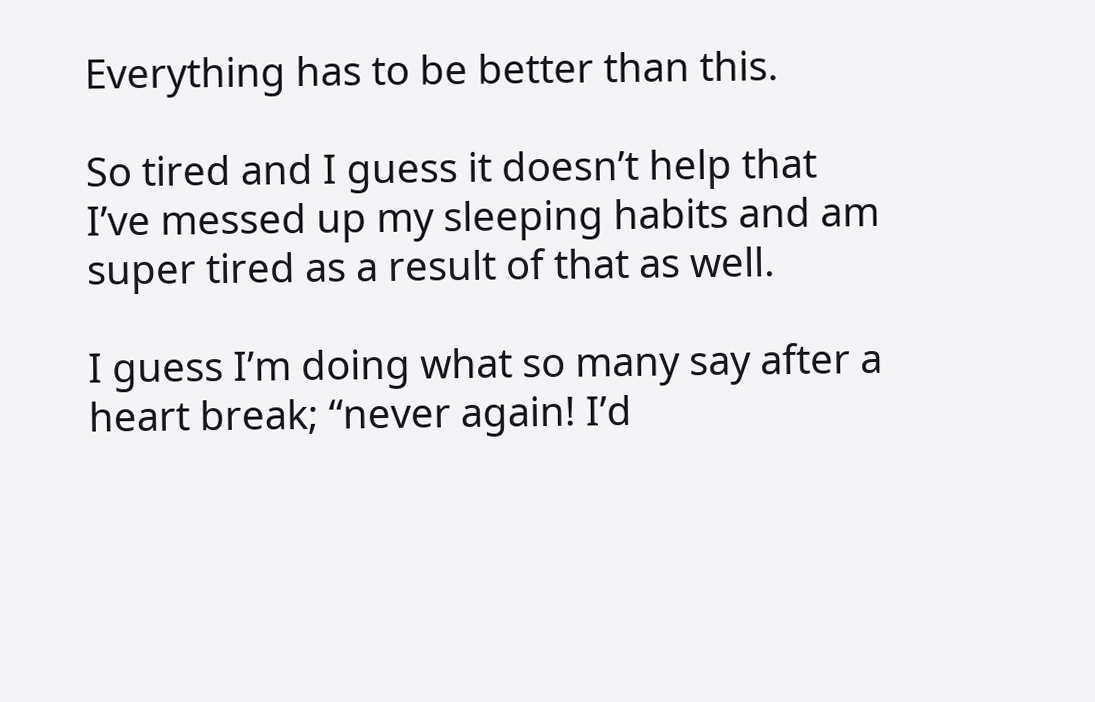Everything has to be better than this.

So tired and I guess it doesn’t help that I’ve messed up my sleeping habits and am super tired as a result of that as well.

I guess I’m doing what so many say after a heart break; “never again! I’d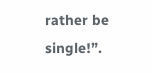rather be single!”.